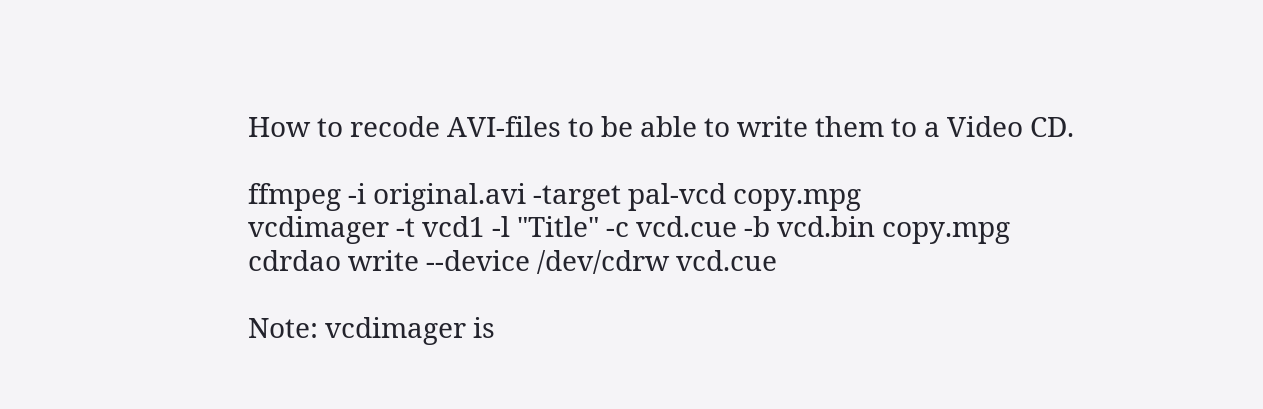How to recode AVI-files to be able to write them to a Video CD.

ffmpeg -i original.avi -target pal-vcd copy.mpg
vcdimager -t vcd1 -l "Title" -c vcd.cue -b vcd.bin copy.mpg
cdrdao write --device /dev/cdrw vcd.cue

Note: vcdimager is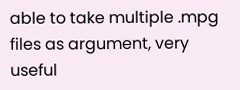able to take multiple .mpg files as argument, very useful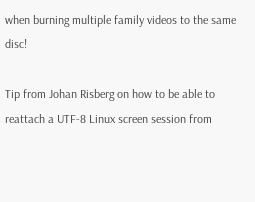when burning multiple family videos to the same disc!

Tip from Johan Risberg on how to be able to reattach a UTF-8 Linux screen session from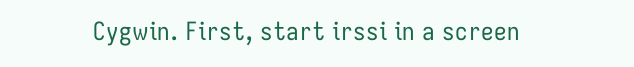Cygwin. First, start irssi in a screen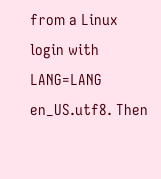from a Linux login with LANG=LANG en_US.utf8. Then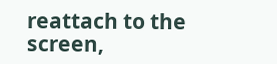reattach to the screen,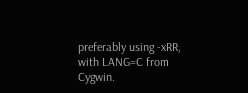preferably using -xRR, with LANG=C from Cygwin.